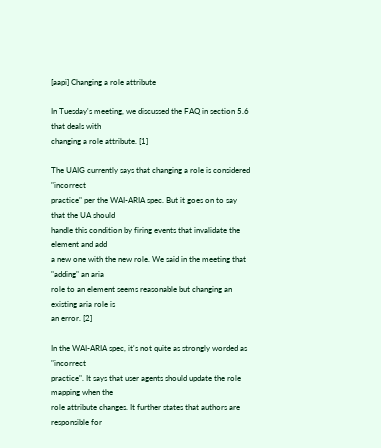[aapi] Changing a role attribute

In Tuesday's meeting, we discussed the FAQ in section 5.6 that deals with
changing a role attribute. [1]

The UAIG currently says that changing a role is considered "incorrect
practice" per the WAI-ARIA spec. But it goes on to say that the UA should
handle this condition by firing events that invalidate the element and add
a new one with the new role. We said in the meeting that "adding" an aria
role to an element seems reasonable but changing an existing aria role is
an error. [2]

In the WAI-ARIA spec, it's not quite as strongly worded as "incorrect
practice". It says that user agents should update the role mapping when the
role attribute changes. It further states that authors are responsible for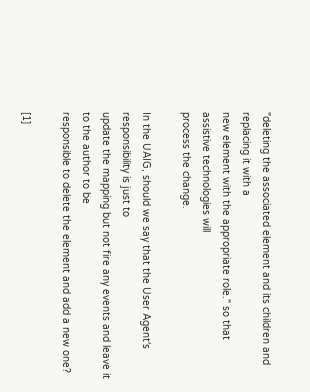"deleting the associated element and its children and replacing it with a
new element with the appropriate role." so that assistive technologies will
process the change.

In the UAIG, should we say that the User Agent's responsibility is just to
update the mapping but not fire any events and leave it to the author to be
responsible to delete the element and add a new one?

[1]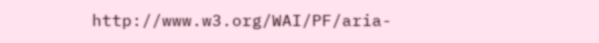http://www.w3.org/WAI/PF/aria-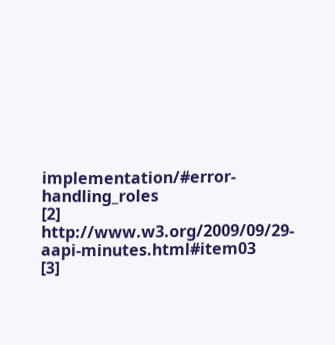implementation/#error-handling_roles
[2] http://www.w3.org/2009/09/29-aapi-minutes.html#item03
[3]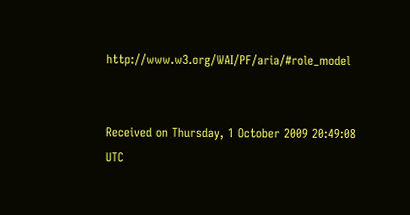http://www.w3.org/WAI/PF/aria/#role_model


Received on Thursday, 1 October 2009 20:49:08 UTC